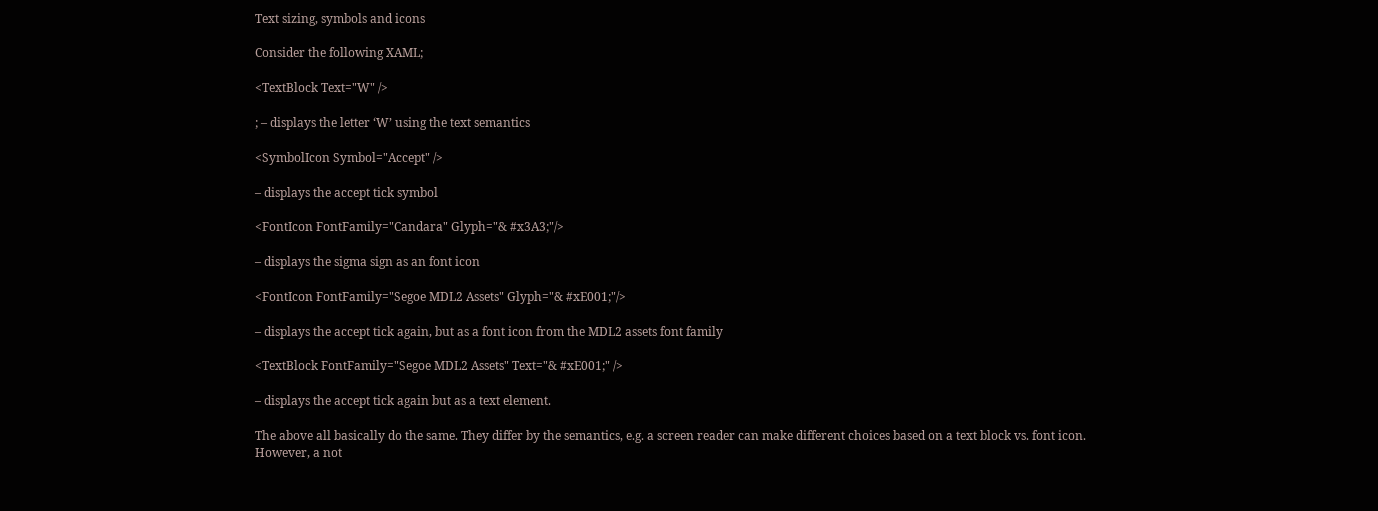Text sizing, symbols and icons

Consider the following XAML;

<TextBlock Text="W" />

; – displays the letter ‘W’ using the text semantics

<SymbolIcon Symbol="Accept" />

– displays the accept tick symbol

<FontIcon FontFamily="Candara" Glyph="& #x3A3;"/>

– displays the sigma sign as an font icon

<FontIcon FontFamily="Segoe MDL2 Assets" Glyph="& #xE001;"/>

– displays the accept tick again, but as a font icon from the MDL2 assets font family

<TextBlock FontFamily="Segoe MDL2 Assets" Text="& #xE001;" />

– displays the accept tick again but as a text element.

The above all basically do the same. They differ by the semantics, e.g. a screen reader can make different choices based on a text block vs. font icon. However, a not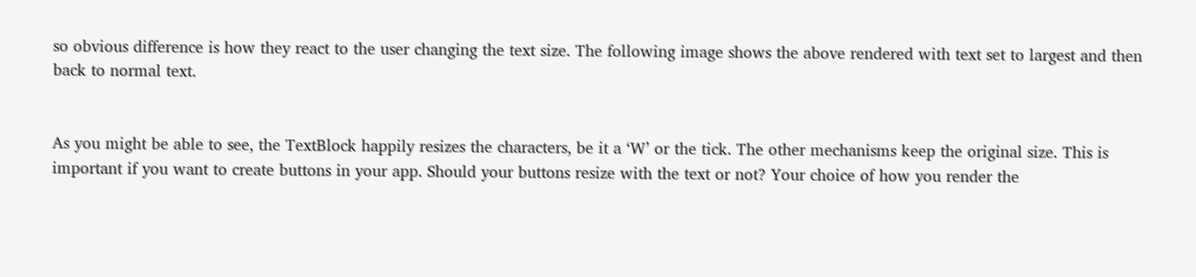so obvious difference is how they react to the user changing the text size. The following image shows the above rendered with text set to largest and then back to normal text.


As you might be able to see, the TextBlock happily resizes the characters, be it a ‘W’ or the tick. The other mechanisms keep the original size. This is important if you want to create buttons in your app. Should your buttons resize with the text or not? Your choice of how you render the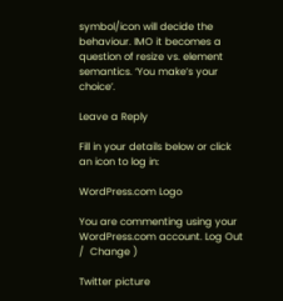symbol/icon will decide the behaviour. IMO it becomes a question of resize vs. element semantics. ‘You make’s your choice’.

Leave a Reply

Fill in your details below or click an icon to log in:

WordPress.com Logo

You are commenting using your WordPress.com account. Log Out /  Change )

Twitter picture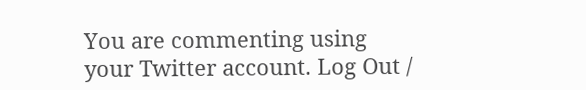You are commenting using your Twitter account. Log Out /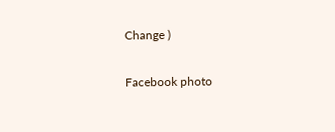Change )

Facebook photo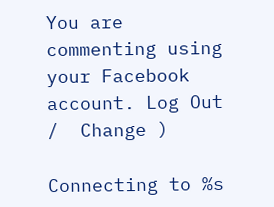You are commenting using your Facebook account. Log Out /  Change )

Connecting to %s